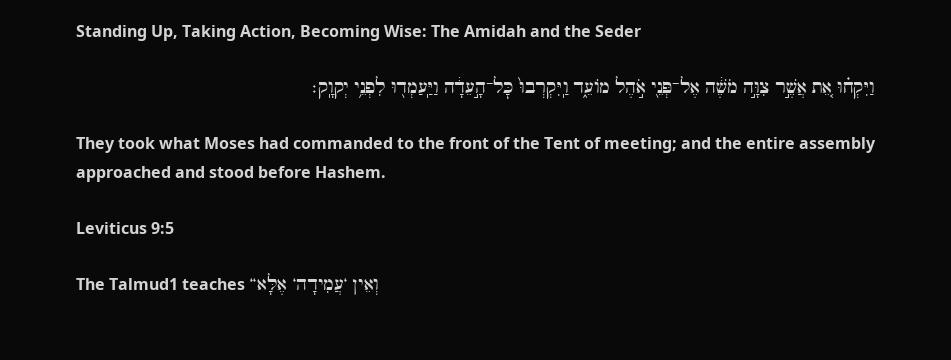Standing Up, Taking Action, Becoming Wise: The Amidah and the Seder

וַיִּקְח֗וּ אֵ֚ת אֲשֶׁ֣ר צִוָּ֣ה מֹשֶׁ֔ה אֶל־פְּנֵ֖י אֹ֣הֶל מוֹעֵ֑ד וַֽיִּקְרְבוּ֙ כׇּל־הָ֣עֵדָ֔ה וַיַּֽעַמְד֖וּ לִפְנֵ֥י יְקוָֽק׃

They took what Moses had commanded to the front of the Tent of meeting; and the entire assembly approached and stood before Hashem.

Leviticus 9:5

The Talmud1 teaches “וְאֵין ‘עֲמִידָה‘ אֶלָּא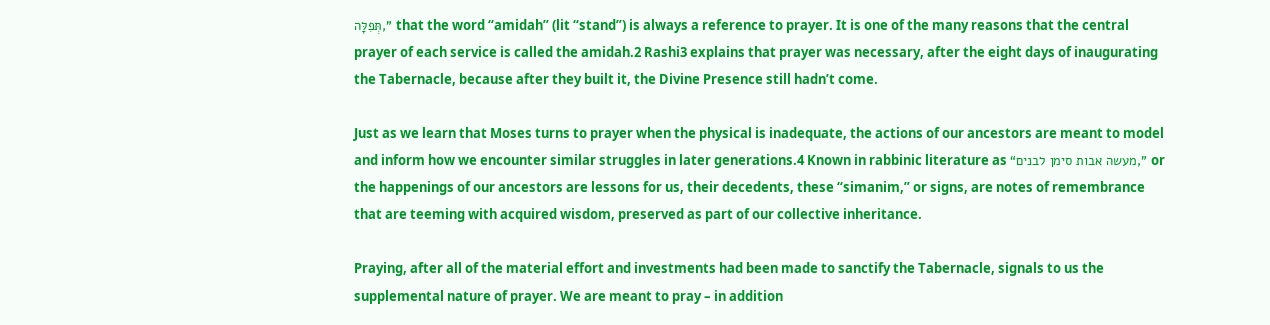תְּפִלָּה,” that the word “amidah” (lit “stand”) is always a reference to prayer. It is one of the many reasons that the central prayer of each service is called the amidah.2 Rashi3 explains that prayer was necessary, after the eight days of inaugurating the Tabernacle, because after they built it, the Divine Presence still hadn’t come.

Just as we learn that Moses turns to prayer when the physical is inadequate, the actions of our ancestors are meant to model and inform how we encounter similar struggles in later generations.4 Known in rabbinic literature as “מעשה אבות סימן לבנים,” or the happenings of our ancestors are lessons for us, their decedents, these “simanim,” or signs, are notes of remembrance that are teeming with acquired wisdom, preserved as part of our collective inheritance.

Praying, after all of the material effort and investments had been made to sanctify the Tabernacle, signals to us the supplemental nature of prayer. We are meant to pray – in addition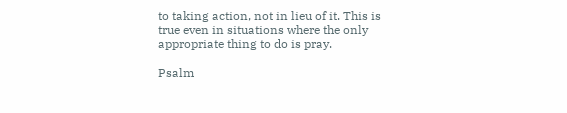to taking action, not in lieu of it. This is true even in situations where the only appropriate thing to do is pray.

Psalm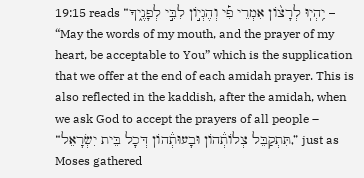19:15 reads “יִ֥הְיֽוּ לְרָצ֨וֹן אִמְרֵי פִ֡י וְהֶגְי֣וֹן לִבִּ֣י לְפָנֶ֑יךָ – “May the words of my mouth, and the prayer of my heart, be acceptable to You” which is the supplication that we offer at the end of each amidah prayer. This is also reflected in the kaddish, after the amidah, when we ask God to accept the prayers of all people – “תִּתְקַבֵּל צְלוֹתְ֒הוֹן וּבָעוּתְ֒הוֹן דְּכָל בֵּית יִשְׂרָאֵל,” just as Moses gathered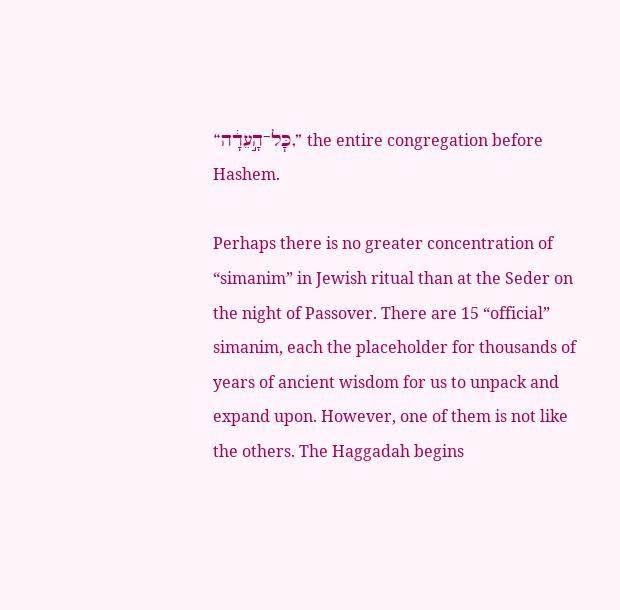“כׇּל־הָ֣עֵדָ֔ה,” the entire congregation before Hashem.

Perhaps there is no greater concentration of “simanim” in Jewish ritual than at the Seder on the night of Passover. There are 15 “official” simanim, each the placeholder for thousands of years of ancient wisdom for us to unpack and expand upon. However, one of them is not like the others. The Haggadah begins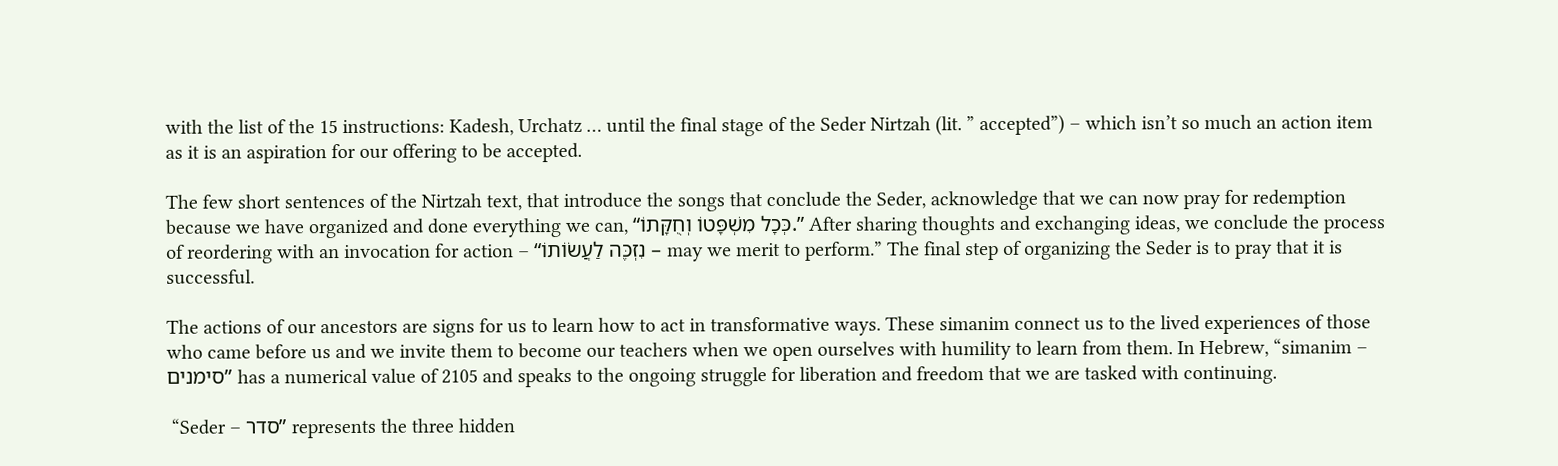with the list of the 15 instructions: Kadesh, Urchatz … until the final stage of the Seder Nirtzah (lit. ” accepted”) – which isn’t so much an action item as it is an aspiration for our offering to be accepted.

The few short sentences of the Nirtzah text, that introduce the songs that conclude the Seder, acknowledge that we can now pray for redemption because we have organized and done everything we can, “כְּכָל מִשְׁפָּטוֹ וְחֻקָּתוֹ.” After sharing thoughts and exchanging ideas, we conclude the process of reordering with an invocation for action – “נִזְכֶּה לַעֲשׂוֹתוֹ – may we merit to perform.” The final step of organizing the Seder is to pray that it is successful.

The actions of our ancestors are signs for us to learn how to act in transformative ways. These simanim connect us to the lived experiences of those who came before us and we invite them to become our teachers when we open ourselves with humility to learn from them. In Hebrew, “simanim – סימנים” has a numerical value of 2105 and speaks to the ongoing struggle for liberation and freedom that we are tasked with continuing.

 “Seder – סדר” represents the three hidden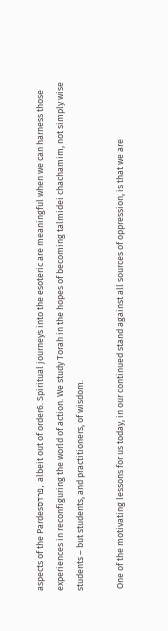aspects of the Pardesפרדס, albeit out of order6. Spiritual journeys into the esoteric are meaningful when we can harness those experiences in reconfiguring the world of action. We study Torah in the hopes of becoming talmidei chachamim, not simply wise students – but students, and practitioners, of wisdom.

 One of the motivating lessons for us today, in our continued stand against all sources of oppression, is that we are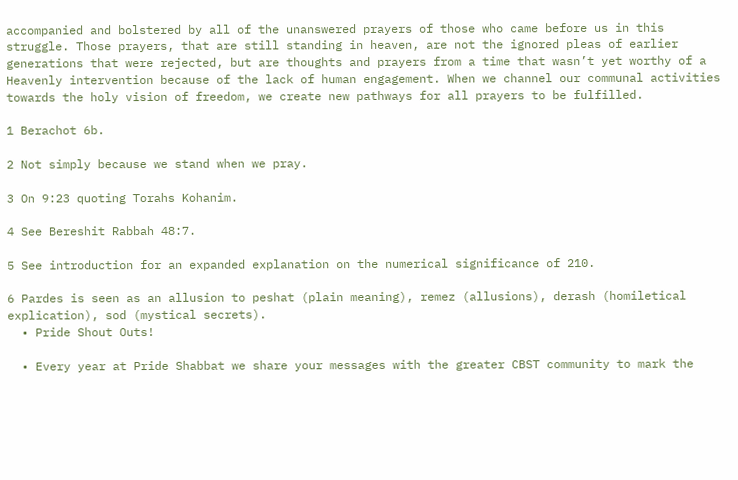accompanied and bolstered by all of the unanswered prayers of those who came before us in this struggle. Those prayers, that are still standing in heaven, are not the ignored pleas of earlier generations that were rejected, but are thoughts and prayers from a time that wasn’t yet worthy of a Heavenly intervention because of the lack of human engagement. When we channel our communal activities towards the holy vision of freedom, we create new pathways for all prayers to be fulfilled.

1 Berachot 6b.

2 Not simply because we stand when we pray.

3 On 9:23 quoting Torahs Kohanim.

4 See Bereshit Rabbah 48:7.

5 See introduction for an expanded explanation on the numerical significance of 210.

6 Pardes is seen as an allusion to peshat (plain meaning), remez (allusions), derash (homiletical explication), sod (mystical secrets).
  • Pride Shout Outs!

  • Every year at Pride Shabbat we share your messages with the greater CBST community to mark the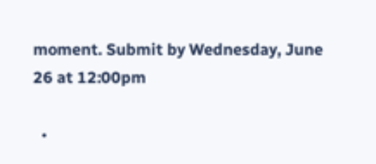moment. Submit by Wednesday, June 26 at 12:00pm

  •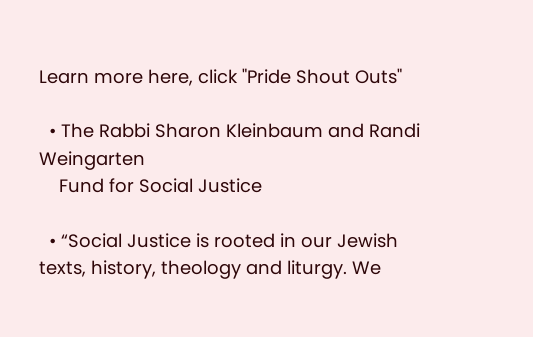Learn more here, click "Pride Shout Outs"

  • The Rabbi Sharon Kleinbaum and Randi Weingarten
    Fund for Social Justice

  • “Social Justice is rooted in our Jewish texts, history, theology and liturgy. We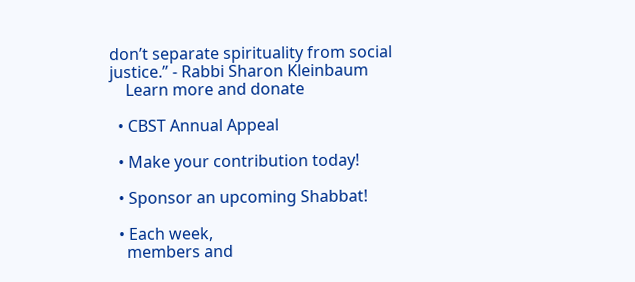don’t separate spirituality from social justice.” - Rabbi Sharon Kleinbaum
    Learn more and donate

  • CBST Annual Appeal

  • Make your contribution today!

  • Sponsor an upcoming Shabbat!

  • Each week,
    members and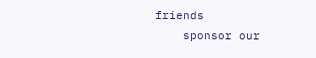friends
    sponsor our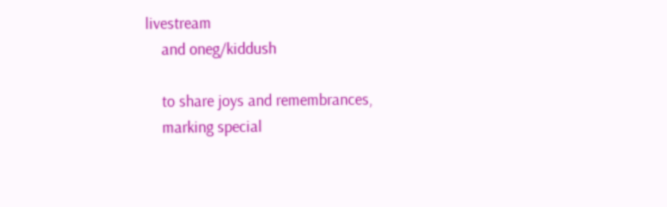livestream
    and oneg/kiddush

    to share joys and remembrances,
    marking special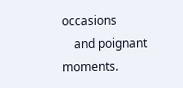occasions
    and poignant moments.